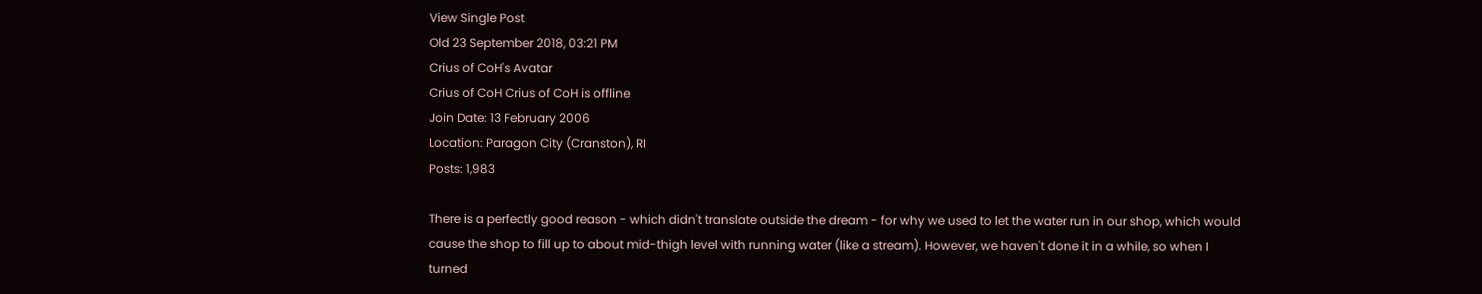View Single Post
Old 23 September 2018, 03:21 PM
Crius of CoH's Avatar
Crius of CoH Crius of CoH is offline
Join Date: 13 February 2006
Location: Paragon City (Cranston), RI
Posts: 1,983

There is a perfectly good reason - which didn't translate outside the dream - for why we used to let the water run in our shop, which would cause the shop to fill up to about mid-thigh level with running water (like a stream). However, we haven't done it in a while, so when I turned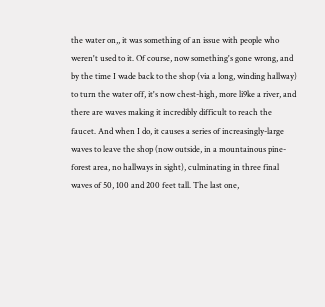the water on,, it was something of an issue with people who weren't used to it. Of course, now something's gone wrong, and by the time I wade back to the shop (via a long, winding hallway) to turn the water off, it's now chest-high, more li9ke a river, and there are waves making it incredibly difficult to reach the faucet. And when I do, it causes a series of increasingly-large waves to leave the shop (now outside, in a mountainous pine-forest area, no hallways in sight), culminating in three final waves of 50, 100 and 200 feet tall. The last one,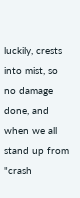luckily, crests into mist, so no damage done, and when we all stand up from "crash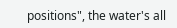positions", the water's all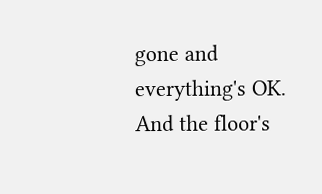gone and everything's OK. And the floor's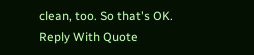clean, too. So that's OK.
Reply With Quote